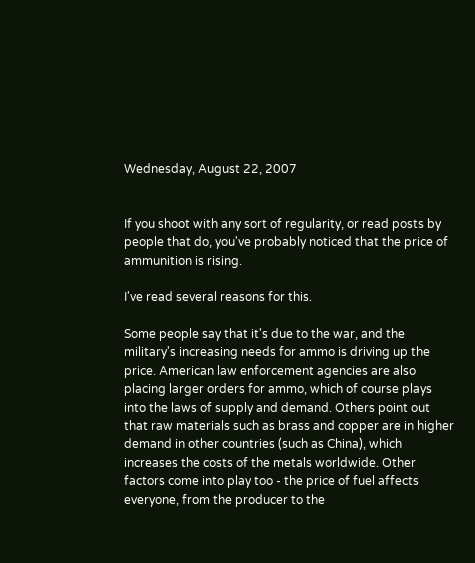Wednesday, August 22, 2007


If you shoot with any sort of regularity, or read posts by people that do, you've probably noticed that the price of ammunition is rising.

I've read several reasons for this.

Some people say that it's due to the war, and the military's increasing needs for ammo is driving up the price. American law enforcement agencies are also placing larger orders for ammo, which of course plays into the laws of supply and demand. Others point out that raw materials such as brass and copper are in higher demand in other countries (such as China), which increases the costs of the metals worldwide. Other factors come into play too - the price of fuel affects everyone, from the producer to the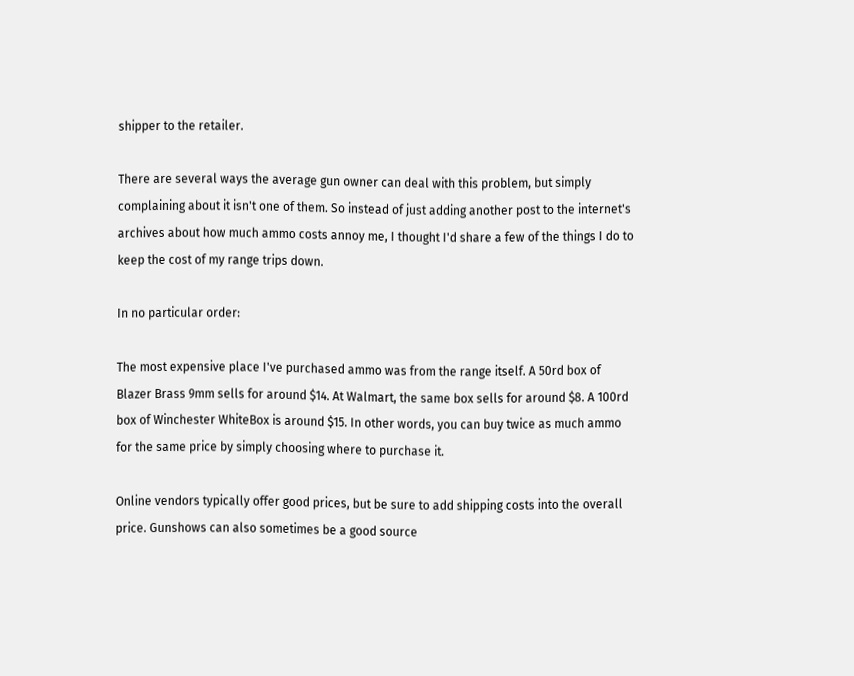shipper to the retailer.

There are several ways the average gun owner can deal with this problem, but simply complaining about it isn't one of them. So instead of just adding another post to the internet's archives about how much ammo costs annoy me, I thought I'd share a few of the things I do to keep the cost of my range trips down.

In no particular order:

The most expensive place I've purchased ammo was from the range itself. A 50rd box of Blazer Brass 9mm sells for around $14. At Walmart, the same box sells for around $8. A 100rd box of Winchester WhiteBox is around $15. In other words, you can buy twice as much ammo for the same price by simply choosing where to purchase it.

Online vendors typically offer good prices, but be sure to add shipping costs into the overall price. Gunshows can also sometimes be a good source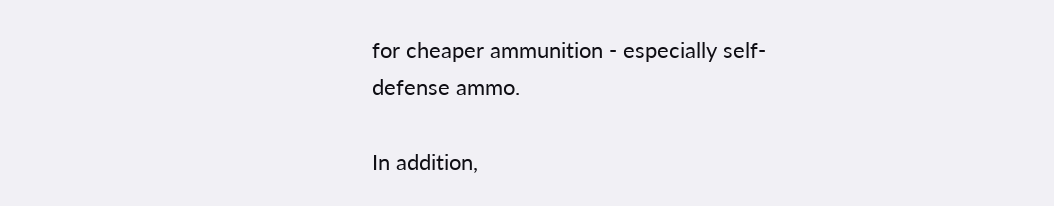for cheaper ammunition - especially self-defense ammo.

In addition,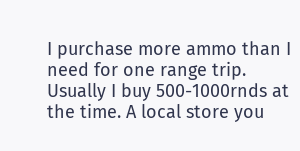I purchase more ammo than I need for one range trip. Usually I buy 500-1000rnds at the time. A local store you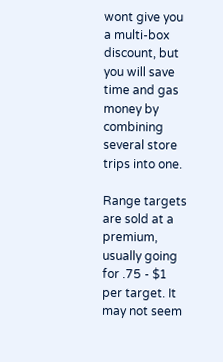wont give you a multi-box discount, but you will save time and gas money by combining several store trips into one.

Range targets are sold at a premium, usually going for .75 - $1 per target. It may not seem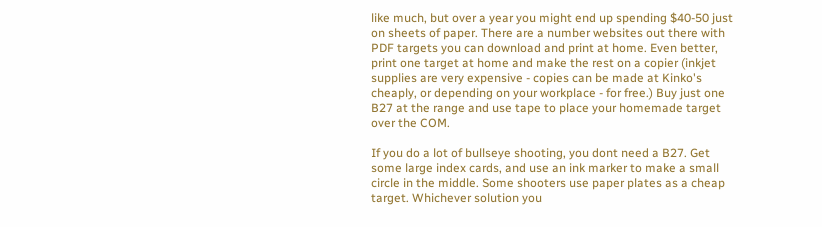like much, but over a year you might end up spending $40-50 just on sheets of paper. There are a number websites out there with PDF targets you can download and print at home. Even better, print one target at home and make the rest on a copier (inkjet supplies are very expensive - copies can be made at Kinko's cheaply, or depending on your workplace - for free.) Buy just one B27 at the range and use tape to place your homemade target over the COM.

If you do a lot of bullseye shooting, you dont need a B27. Get some large index cards, and use an ink marker to make a small circle in the middle. Some shooters use paper plates as a cheap target. Whichever solution you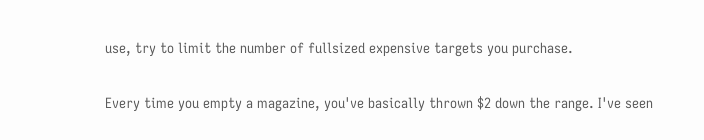use, try to limit the number of fullsized expensive targets you purchase.

Every time you empty a magazine, you've basically thrown $2 down the range. I've seen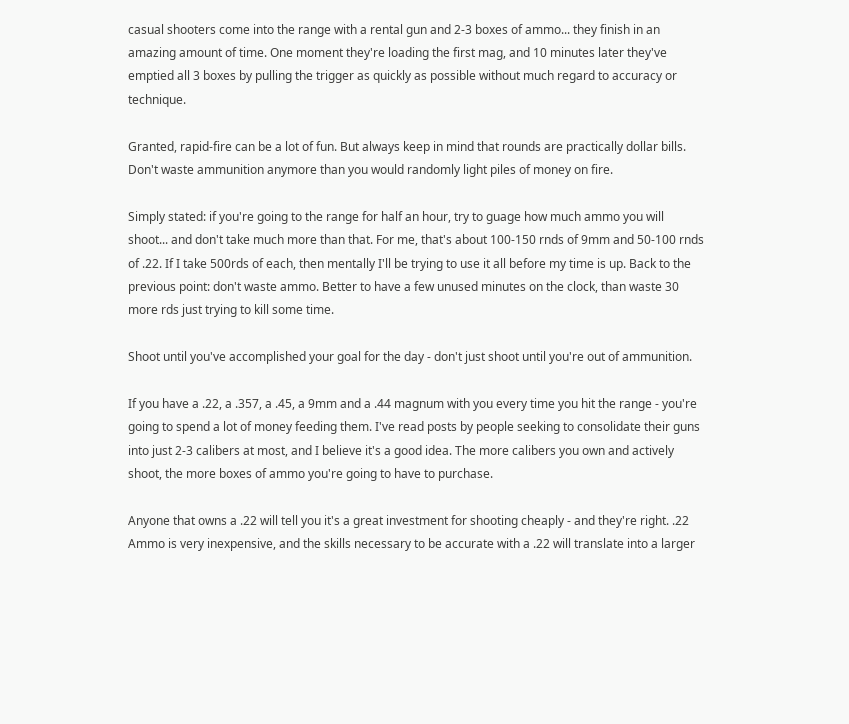casual shooters come into the range with a rental gun and 2-3 boxes of ammo... they finish in an amazing amount of time. One moment they're loading the first mag, and 10 minutes later they've emptied all 3 boxes by pulling the trigger as quickly as possible without much regard to accuracy or technique.

Granted, rapid-fire can be a lot of fun. But always keep in mind that rounds are practically dollar bills. Don't waste ammunition anymore than you would randomly light piles of money on fire.

Simply stated: if you're going to the range for half an hour, try to guage how much ammo you will shoot... and don't take much more than that. For me, that's about 100-150 rnds of 9mm and 50-100 rnds of .22. If I take 500rds of each, then mentally I'll be trying to use it all before my time is up. Back to the previous point: don't waste ammo. Better to have a few unused minutes on the clock, than waste 30 more rds just trying to kill some time.

Shoot until you've accomplished your goal for the day - don't just shoot until you're out of ammunition.

If you have a .22, a .357, a .45, a 9mm and a .44 magnum with you every time you hit the range - you're going to spend a lot of money feeding them. I've read posts by people seeking to consolidate their guns into just 2-3 calibers at most, and I believe it's a good idea. The more calibers you own and actively shoot, the more boxes of ammo you're going to have to purchase.

Anyone that owns a .22 will tell you it's a great investment for shooting cheaply - and they're right. .22 Ammo is very inexpensive, and the skills necessary to be accurate with a .22 will translate into a larger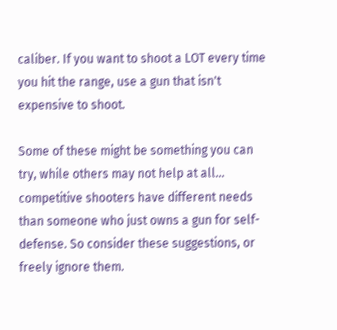caliber. If you want to shoot a LOT every time you hit the range, use a gun that isn't expensive to shoot.

Some of these might be something you can try, while others may not help at all... competitive shooters have different needs than someone who just owns a gun for self-defense. So consider these suggestions, or freely ignore them.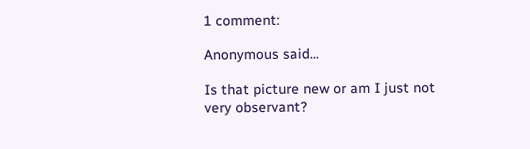1 comment:

Anonymous said...

Is that picture new or am I just not very observant?